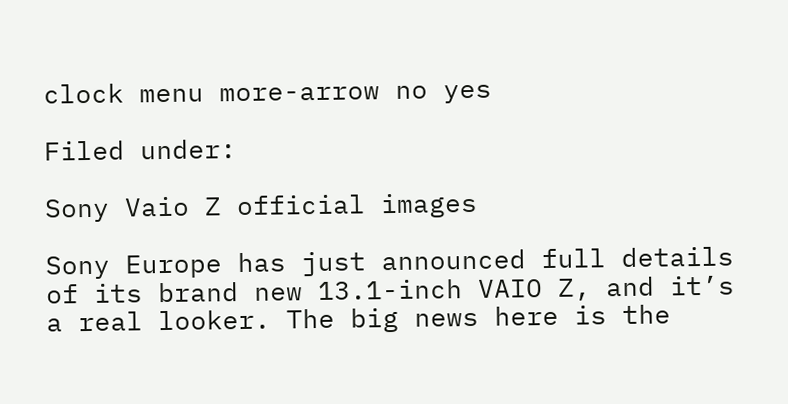clock menu more-arrow no yes

Filed under:

Sony Vaio Z official images

Sony Europe has just announced full details of its brand new 13.1-inch VAIO Z, and it’s a real looker. The big news here is the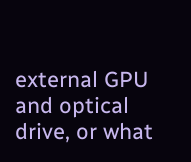external GPU and optical drive, or what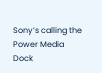Sony’s calling the Power Media Dock